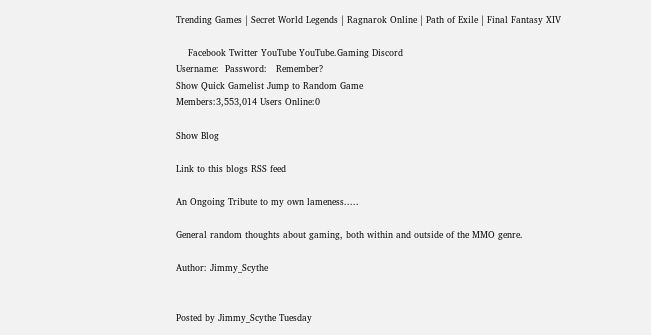Trending Games | Secret World Legends | Ragnarok Online | Path of Exile | Final Fantasy XIV

    Facebook Twitter YouTube YouTube.Gaming Discord
Username:  Password:   Remember?
Show Quick Gamelist Jump to Random Game
Members:3,553,014 Users Online:0

Show Blog

Link to this blogs RSS feed

An Ongoing Tribute to my own lameness.....

General random thoughts about gaming, both within and outside of the MMO genre.

Author: Jimmy_Scythe


Posted by Jimmy_Scythe Tuesday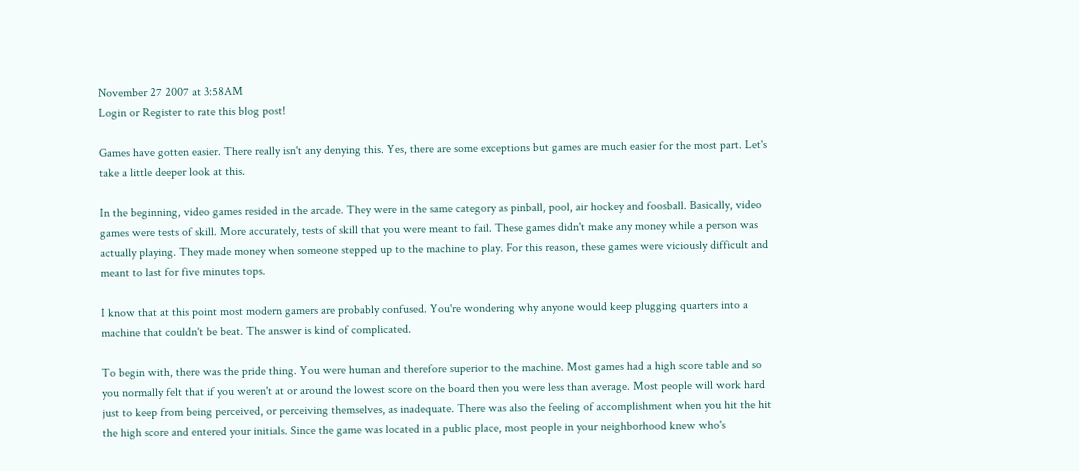November 27 2007 at 3:58AM
Login or Register to rate this blog post!

Games have gotten easier. There really isn't any denying this. Yes, there are some exceptions but games are much easier for the most part. Let's take a little deeper look at this.

In the beginning, video games resided in the arcade. They were in the same category as pinball, pool, air hockey and foosball. Basically, video games were tests of skill. More accurately, tests of skill that you were meant to fail. These games didn't make any money while a person was actually playing. They made money when someone stepped up to the machine to play. For this reason, these games were viciously difficult and meant to last for five minutes tops.

I know that at this point most modern gamers are probably confused. You're wondering why anyone would keep plugging quarters into a machine that couldn't be beat. The answer is kind of complicated.

To begin with, there was the pride thing. You were human and therefore superior to the machine. Most games had a high score table and so you normally felt that if you weren't at or around the lowest score on the board then you were less than average. Most people will work hard just to keep from being perceived, or perceiving themselves, as inadequate. There was also the feeling of accomplishment when you hit the hit the high score and entered your initials. Since the game was located in a public place, most people in your neighborhood knew who's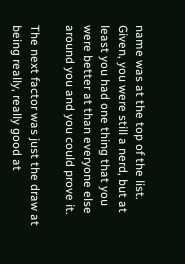name was at the top of the list. Given, you were still a nerd, but at least you had one thing that you were better at than everyone else around you and you could prove it.

The next factor was just the draw at being really, really good at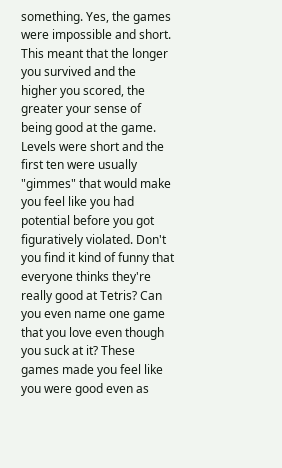something. Yes, the games were impossible and short. This meant that the longer you survived and the higher you scored, the greater your sense of being good at the game. Levels were short and the first ten were usually "gimmes" that would make you feel like you had potential before you got figuratively violated. Don't you find it kind of funny that everyone thinks they're really good at Tetris? Can you even name one game that you love even though you suck at it? These games made you feel like you were good even as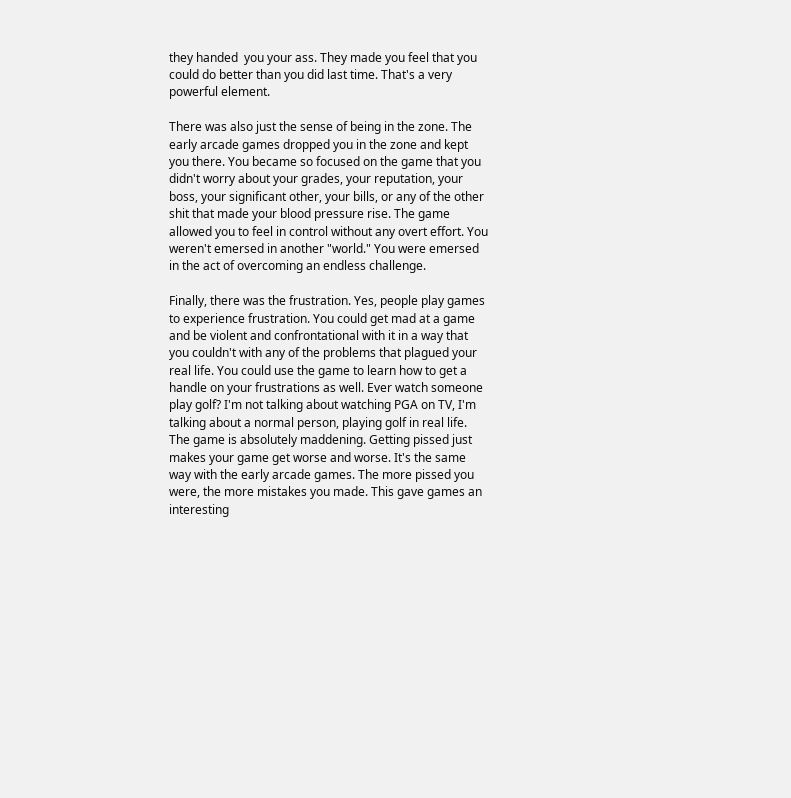they handed  you your ass. They made you feel that you could do better than you did last time. That's a very powerful element.

There was also just the sense of being in the zone. The early arcade games dropped you in the zone and kept you there. You became so focused on the game that you didn't worry about your grades, your reputation, your boss, your significant other, your bills, or any of the other shit that made your blood pressure rise. The game allowed you to feel in control without any overt effort. You weren't emersed in another "world." You were emersed in the act of overcoming an endless challenge.

Finally, there was the frustration. Yes, people play games to experience frustration. You could get mad at a game and be violent and confrontational with it in a way that you couldn't with any of the problems that plagued your real life. You could use the game to learn how to get a handle on your frustrations as well. Ever watch someone play golf? I'm not talking about watching PGA on TV, I'm talking about a normal person, playing golf in real life. The game is absolutely maddening. Getting pissed just makes your game get worse and worse. It's the same way with the early arcade games. The more pissed you were, the more mistakes you made. This gave games an interesting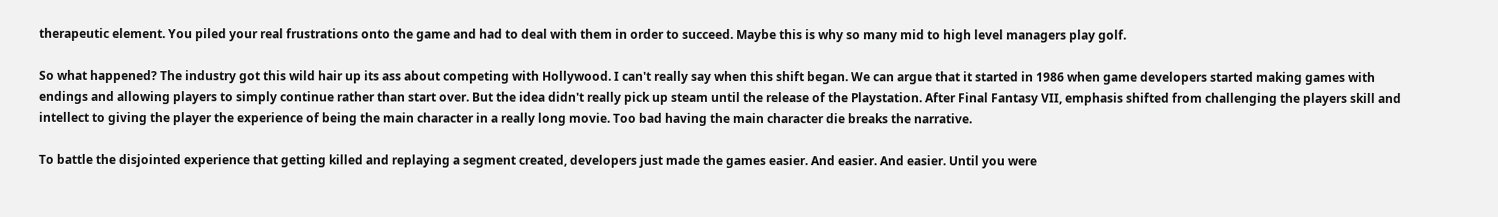therapeutic element. You piled your real frustrations onto the game and had to deal with them in order to succeed. Maybe this is why so many mid to high level managers play golf.

So what happened? The industry got this wild hair up its ass about competing with Hollywood. I can't really say when this shift began. We can argue that it started in 1986 when game developers started making games with endings and allowing players to simply continue rather than start over. But the idea didn't really pick up steam until the release of the Playstation. After Final Fantasy VII, emphasis shifted from challenging the players skill and intellect to giving the player the experience of being the main character in a really long movie. Too bad having the main character die breaks the narrative.

To battle the disjointed experience that getting killed and replaying a segment created, developers just made the games easier. And easier. And easier. Until you were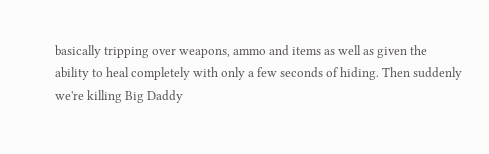basically tripping over weapons, ammo and items as well as given the ability to heal completely with only a few seconds of hiding. Then suddenly we're killing Big Daddy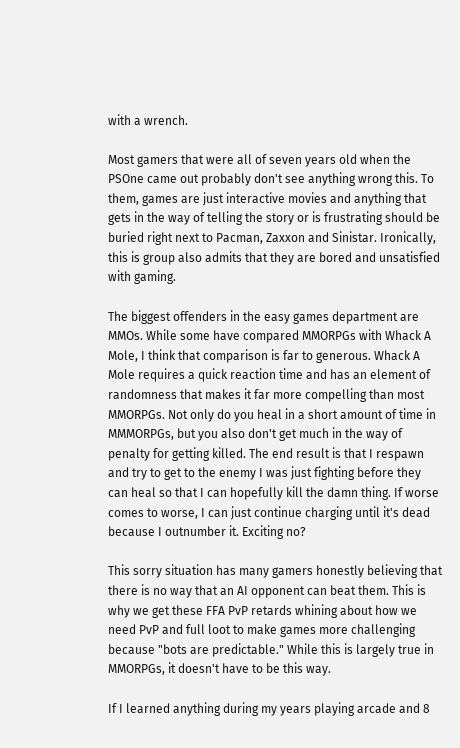with a wrench.

Most gamers that were all of seven years old when the PSOne came out probably don't see anything wrong this. To them, games are just interactive movies and anything that gets in the way of telling the story or is frustrating should be buried right next to Pacman, Zaxxon and Sinistar. Ironically, this is group also admits that they are bored and unsatisfied with gaming.

The biggest offenders in the easy games department are MMOs. While some have compared MMORPGs with Whack A Mole, I think that comparison is far to generous. Whack A Mole requires a quick reaction time and has an element of randomness that makes it far more compelling than most MMORPGs. Not only do you heal in a short amount of time in MMMORPGs, but you also don't get much in the way of penalty for getting killed. The end result is that I respawn and try to get to the enemy I was just fighting before they can heal so that I can hopefully kill the damn thing. If worse comes to worse, I can just continue charging until it's dead because I outnumber it. Exciting no?

This sorry situation has many gamers honestly believing that there is no way that an AI opponent can beat them. This is why we get these FFA PvP retards whining about how we need PvP and full loot to make games more challenging because "bots are predictable." While this is largely true in MMORPGs, it doesn't have to be this way.

If I learned anything during my years playing arcade and 8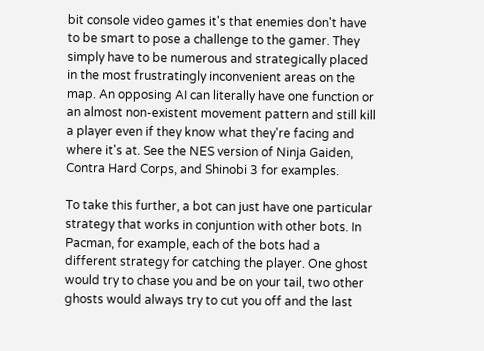bit console video games it's that enemies don't have to be smart to pose a challenge to the gamer. They simply have to be numerous and strategically placed in the most frustratingly inconvenient areas on the map. An opposing AI can literally have one function or an almost non-existent movement pattern and still kill a player even if they know what they're facing and where it's at. See the NES version of Ninja Gaiden, Contra Hard Corps, and Shinobi 3 for examples.

To take this further, a bot can just have one particular strategy that works in conjuntion with other bots. In Pacman, for example, each of the bots had a different strategy for catching the player. One ghost would try to chase you and be on your tail, two other ghosts would always try to cut you off and the last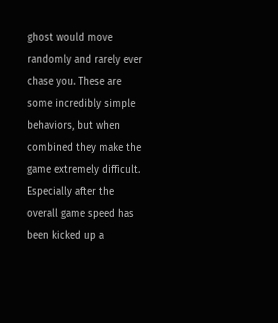ghost would move randomly and rarely ever chase you. These are some incredibly simple behaviors, but when combined they make the game extremely difficult. Especially after the overall game speed has been kicked up a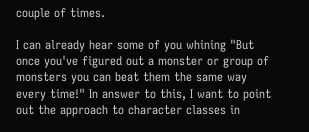couple of times.

I can already hear some of you whining "But once you've figured out a monster or group of monsters you can beat them the same way every time!" In answer to this, I want to point out the approach to character classes in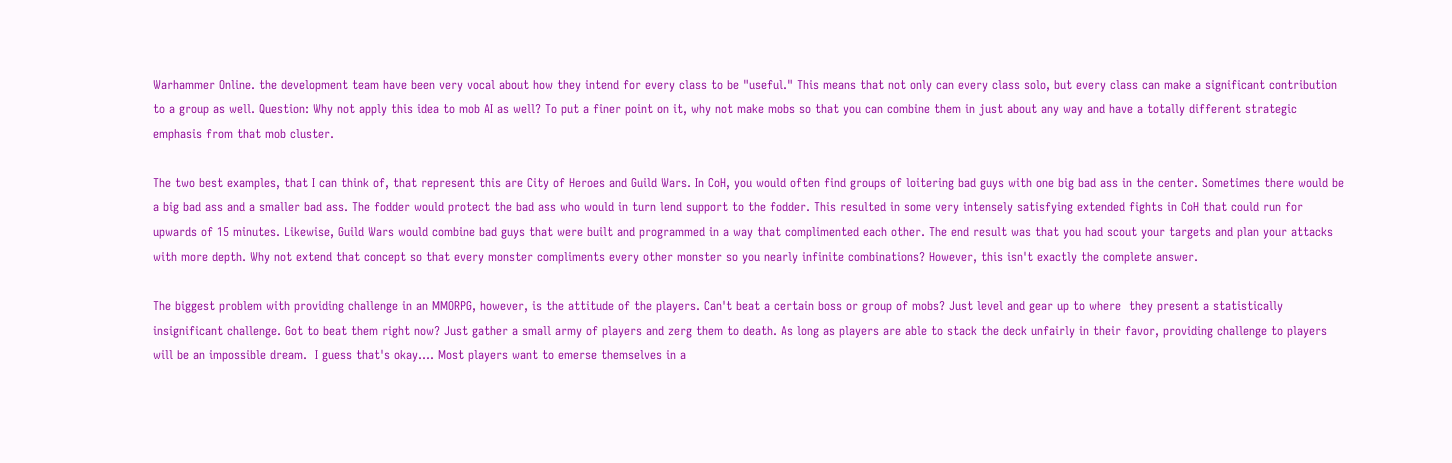Warhammer Online. the development team have been very vocal about how they intend for every class to be "useful." This means that not only can every class solo, but every class can make a significant contribution to a group as well. Question: Why not apply this idea to mob AI as well? To put a finer point on it, why not make mobs so that you can combine them in just about any way and have a totally different strategic emphasis from that mob cluster.

The two best examples, that I can think of, that represent this are City of Heroes and Guild Wars. In CoH, you would often find groups of loitering bad guys with one big bad ass in the center. Sometimes there would be a big bad ass and a smaller bad ass. The fodder would protect the bad ass who would in turn lend support to the fodder. This resulted in some very intensely satisfying extended fights in CoH that could run for upwards of 15 minutes. Likewise, Guild Wars would combine bad guys that were built and programmed in a way that complimented each other. The end result was that you had scout your targets and plan your attacks with more depth. Why not extend that concept so that every monster compliments every other monster so you nearly infinite combinations? However, this isn't exactly the complete answer.

The biggest problem with providing challenge in an MMORPG, however, is the attitude of the players. Can't beat a certain boss or group of mobs? Just level and gear up to where  they present a statistically insignificant challenge. Got to beat them right now? Just gather a small army of players and zerg them to death. As long as players are able to stack the deck unfairly in their favor, providing challenge to players will be an impossible dream.  I guess that's okay.... Most players want to emerse themselves in a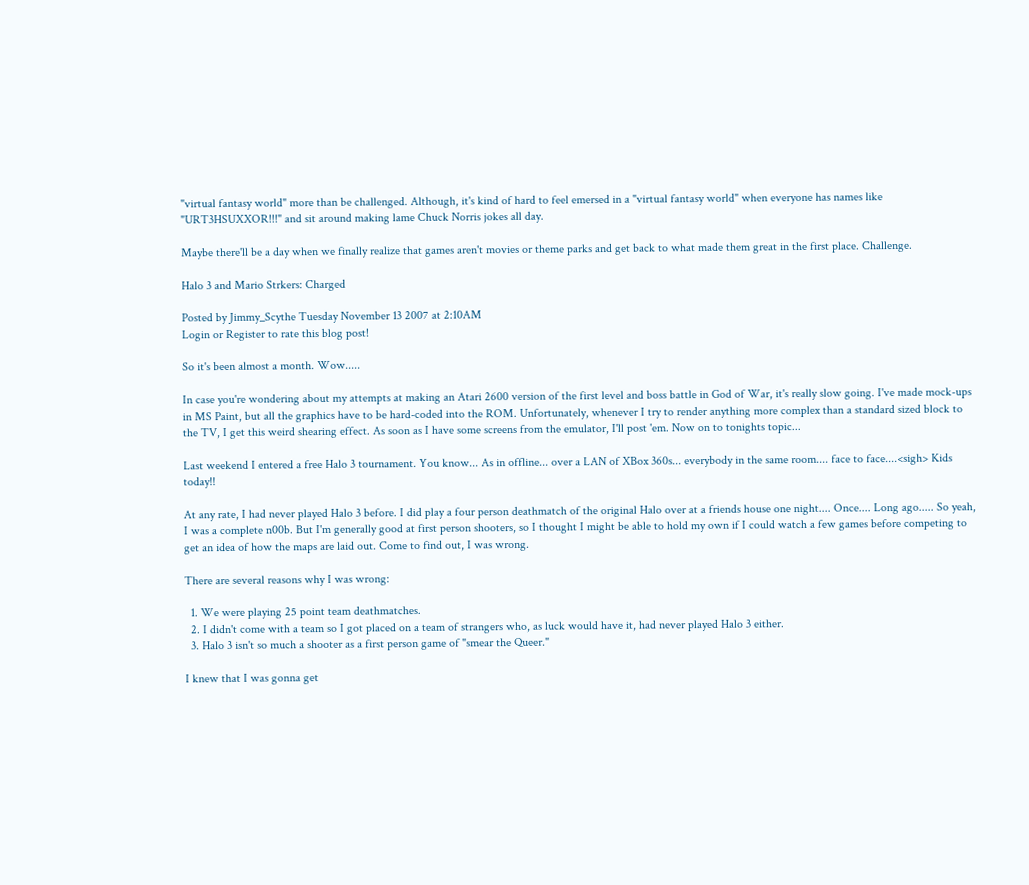"virtual fantasy world" more than be challenged. Although, it's kind of hard to feel emersed in a "virtual fantasy world" when everyone has names like "URT3HSUXXOR!!!" and sit around making lame Chuck Norris jokes all day.

Maybe there'll be a day when we finally realize that games aren't movies or theme parks and get back to what made them great in the first place. Challenge.

Halo 3 and Mario Strkers: Charged

Posted by Jimmy_Scythe Tuesday November 13 2007 at 2:10AM
Login or Register to rate this blog post!

So it's been almost a month. Wow.....

In case you're wondering about my attempts at making an Atari 2600 version of the first level and boss battle in God of War, it's really slow going. I've made mock-ups in MS Paint, but all the graphics have to be hard-coded into the ROM. Unfortunately, whenever I try to render anything more complex than a standard sized block to the TV, I get this weird shearing effect. As soon as I have some screens from the emulator, I'll post 'em. Now on to tonights topic...

Last weekend I entered a free Halo 3 tournament. You know... As in offline... over a LAN of XBox 360s... everybody in the same room.... face to face....<sigh> Kids today!!

At any rate, I had never played Halo 3 before. I did play a four person deathmatch of the original Halo over at a friends house one night.... Once.... Long ago..... So yeah, I was a complete n00b. But I'm generally good at first person shooters, so I thought I might be able to hold my own if I could watch a few games before competing to get an idea of how the maps are laid out. Come to find out, I was wrong.

There are several reasons why I was wrong:

  1. We were playing 25 point team deathmatches.
  2. I didn't come with a team so I got placed on a team of strangers who, as luck would have it, had never played Halo 3 either.
  3. Halo 3 isn't so much a shooter as a first person game of "smear the Queer."

I knew that I was gonna get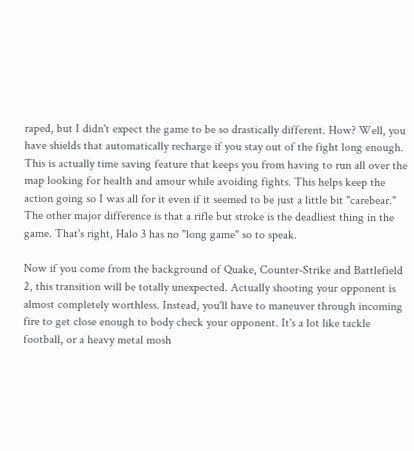raped, but I didn't expect the game to be so drastically different. How? Well, you have shields that automatically recharge if you stay out of the fight long enough. This is actually time saving feature that keeps you from having to run all over the map looking for health and amour while avoiding fights. This helps keep the action going so I was all for it even if it seemed to be just a little bit "carebear." The other major difference is that a rifle but stroke is the deadliest thing in the game. That's right, Halo 3 has no "long game" so to speak.

Now if you come from the background of Quake, Counter-Strike and Battlefield 2, this transition will be totally unexpected. Actually shooting your opponent is almost completely worthless. Instead, you'll have to maneuver through incoming fire to get close enough to body check your opponent. It's a lot like tackle football, or a heavy metal mosh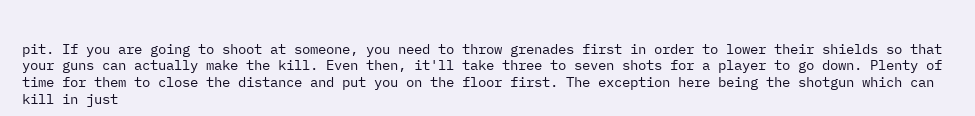pit. If you are going to shoot at someone, you need to throw grenades first in order to lower their shields so that your guns can actually make the kill. Even then, it'll take three to seven shots for a player to go down. Plenty of time for them to close the distance and put you on the floor first. The exception here being the shotgun which can kill in just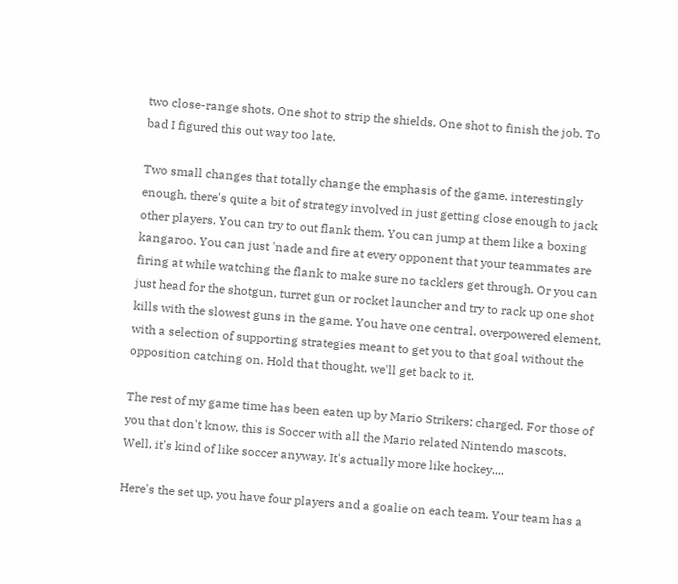two close-range shots. One shot to strip the shields. One shot to finish the job. To bad I figured this out way too late.

Two small changes that totally change the emphasis of the game. interestingly enough, there's quite a bit of strategy involved in just getting close enough to jack other players. You can try to out flank them. You can jump at them like a boxing kangaroo. You can just 'nade and fire at every opponent that your teammates are firing at while watching the flank to make sure no tacklers get through. Or you can just head for the shotgun, turret gun or rocket launcher and try to rack up one shot kills with the slowest guns in the game. You have one central, overpowered element, with a selection of supporting strategies meant to get you to that goal without the opposition catching on. Hold that thought, we'll get back to it.

The rest of my game time has been eaten up by Mario Strikers: charged. For those of you that don't know, this is Soccer with all the Mario related Nintendo mascots. Well, it's kind of like soccer anyway. It's actually more like hockey....

Here's the set up, you have four players and a goalie on each team. Your team has a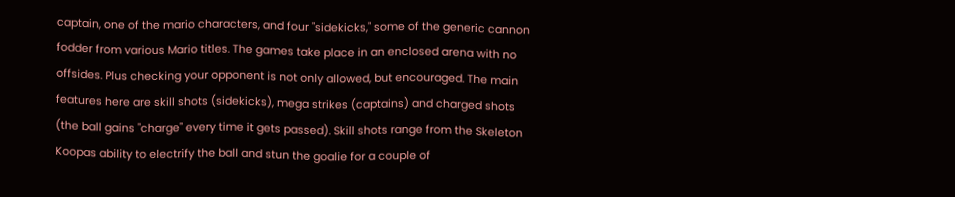captain, one of the mario characters, and four "sidekicks," some of the generic cannon fodder from various Mario titles. The games take place in an enclosed arena with no offsides. Plus checking your opponent is not only allowed, but encouraged. The main features here are skill shots (sidekicks), mega strikes (captains) and charged shots (the ball gains "charge" every time it gets passed). Skill shots range from the Skeleton Koopas ability to electrify the ball and stun the goalie for a couple of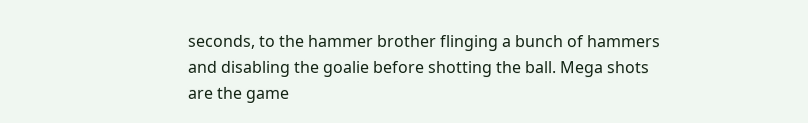seconds, to the hammer brother flinging a bunch of hammers and disabling the goalie before shotting the ball. Mega shots are the game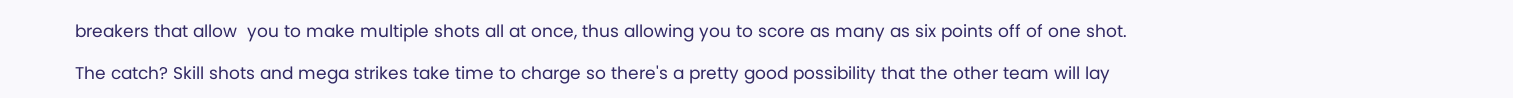breakers that allow  you to make multiple shots all at once, thus allowing you to score as many as six points off of one shot.

The catch? Skill shots and mega strikes take time to charge so there's a pretty good possibility that the other team will lay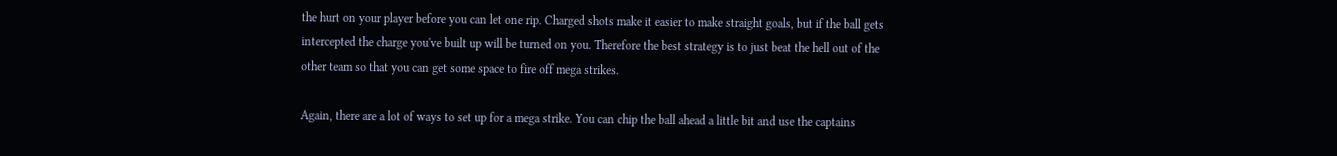the hurt on your player before you can let one rip. Charged shots make it easier to make straight goals, but if the ball gets intercepted the charge you've built up will be turned on you. Therefore the best strategy is to just beat the hell out of the other team so that you can get some space to fire off mega strikes.

Again, there are a lot of ways to set up for a mega strike. You can chip the ball ahead a little bit and use the captains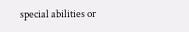special abilities or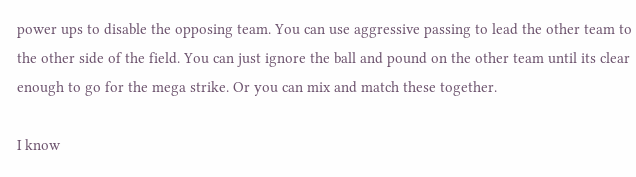power ups to disable the opposing team. You can use aggressive passing to lead the other team to the other side of the field. You can just ignore the ball and pound on the other team until its clear enough to go for the mega strike. Or you can mix and match these together.

I know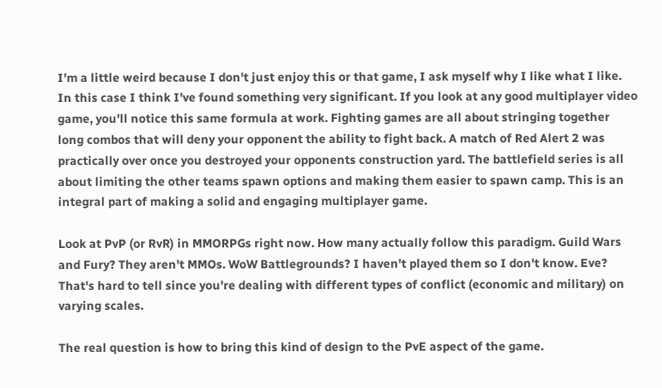I'm a little weird because I don't just enjoy this or that game, I ask myself why I like what I like. In this case I think I've found something very significant. If you look at any good multiplayer video game, you'll notice this same formula at work. Fighting games are all about stringing together long combos that will deny your opponent the ability to fight back. A match of Red Alert 2 was practically over once you destroyed your opponents construction yard. The battlefield series is all about limiting the other teams spawn options and making them easier to spawn camp. This is an integral part of making a solid and engaging multiplayer game.

Look at PvP (or RvR) in MMORPGs right now. How many actually follow this paradigm. Guild Wars and Fury? They aren't MMOs. WoW Battlegrounds? I haven't played them so I don't know. Eve? That's hard to tell since you're dealing with different types of conflict (economic and military) on varying scales.

The real question is how to bring this kind of design to the PvE aspect of the game.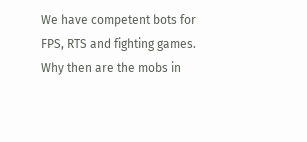We have competent bots for FPS, RTS and fighting games. Why then are the mobs in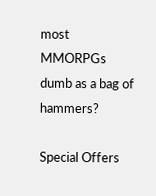most MMORPGs dumb as a bag of hammers?

Special Offers